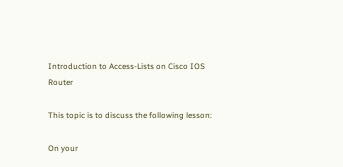Introduction to Access-Lists on Cisco IOS Router

This topic is to discuss the following lesson:

On your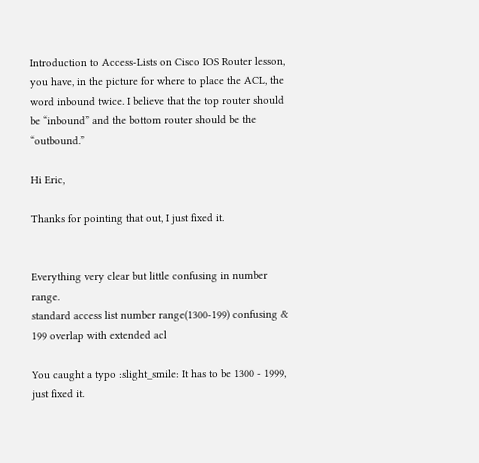Introduction to Access-Lists on Cisco IOS Router lesson, you have, in the picture for where to place the ACL, the word inbound twice. I believe that the top router should be “inbound” and the bottom router should be the “outbound.”

Hi Eric,

Thanks for pointing that out, I just fixed it.


Everything very clear but little confusing in number range.
standard access list number range(1300-199) confusing & 199 overlap with extended acl

You caught a typo :slight_smile: It has to be 1300 - 1999, just fixed it.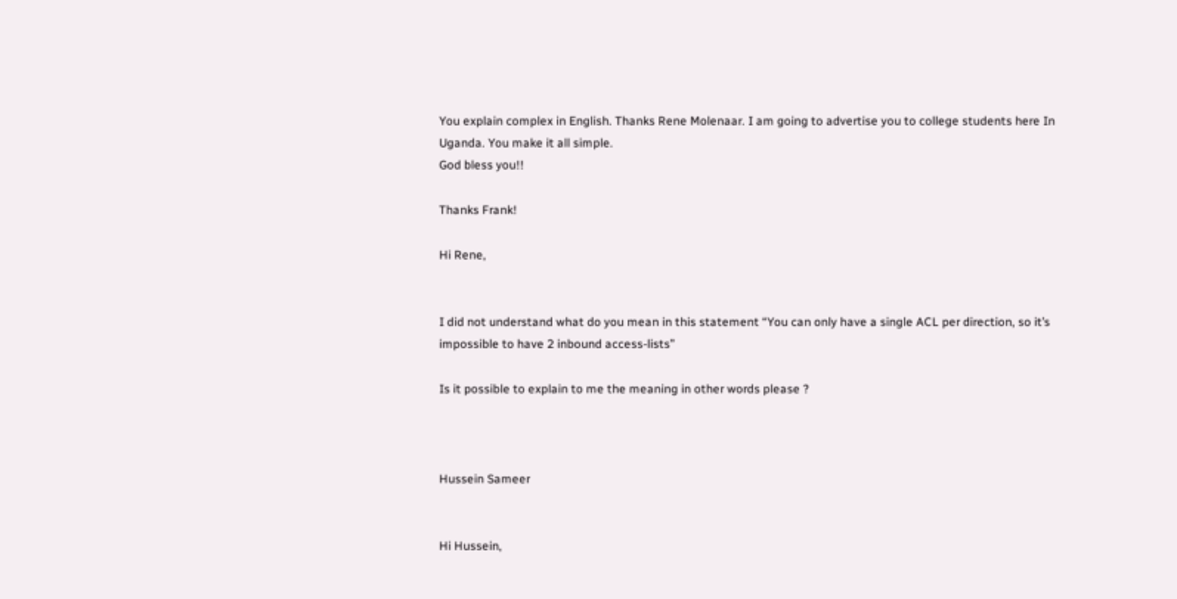You explain complex in English. Thanks Rene Molenaar. I am going to advertise you to college students here In Uganda. You make it all simple.
God bless you!!

Thanks Frank!

Hi Rene,


I did not understand what do you mean in this statement “You can only have a single ACL per direction, so it’s impossible to have 2 inbound access-lists”

Is it possible to explain to me the meaning in other words please ?



Hussein Sameer


Hi Hussein,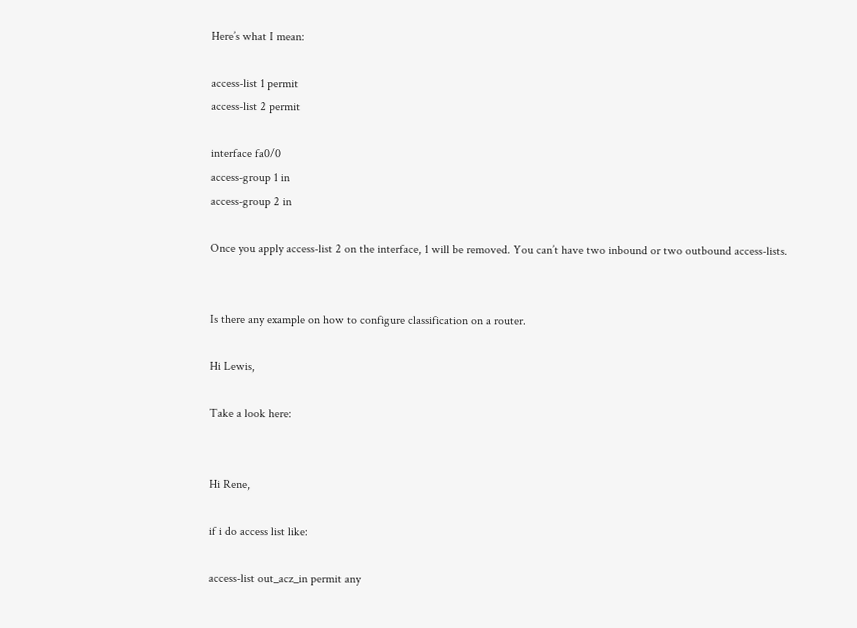Here’s what I mean:

access-list 1 permit
access-list 2 permit

interface fa0/0
access-group 1 in
access-group 2 in

Once you apply access-list 2 on the interface, 1 will be removed. You can’t have two inbound or two outbound access-lists.


Is there any example on how to configure classification on a router.

Hi Lewis,

Take a look here:


Hi Rene,

if i do access list like:

access-list out_acz_in permit any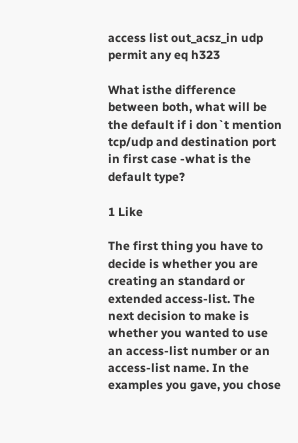access list out_acsz_in udp permit any eq h323

What isthe difference between both, what will be the default if i don`t mention tcp/udp and destination port in first case -what is the default type?

1 Like

The first thing you have to decide is whether you are creating an standard or extended access-list. The next decision to make is whether you wanted to use an access-list number or an access-list name. In the examples you gave, you chose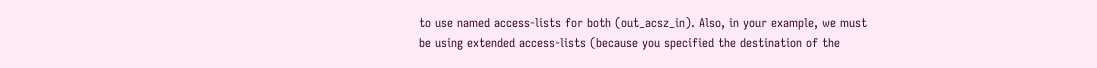to use named access-lists for both (out_acsz_in). Also, in your example, we must be using extended access-lists (because you specified the destination of the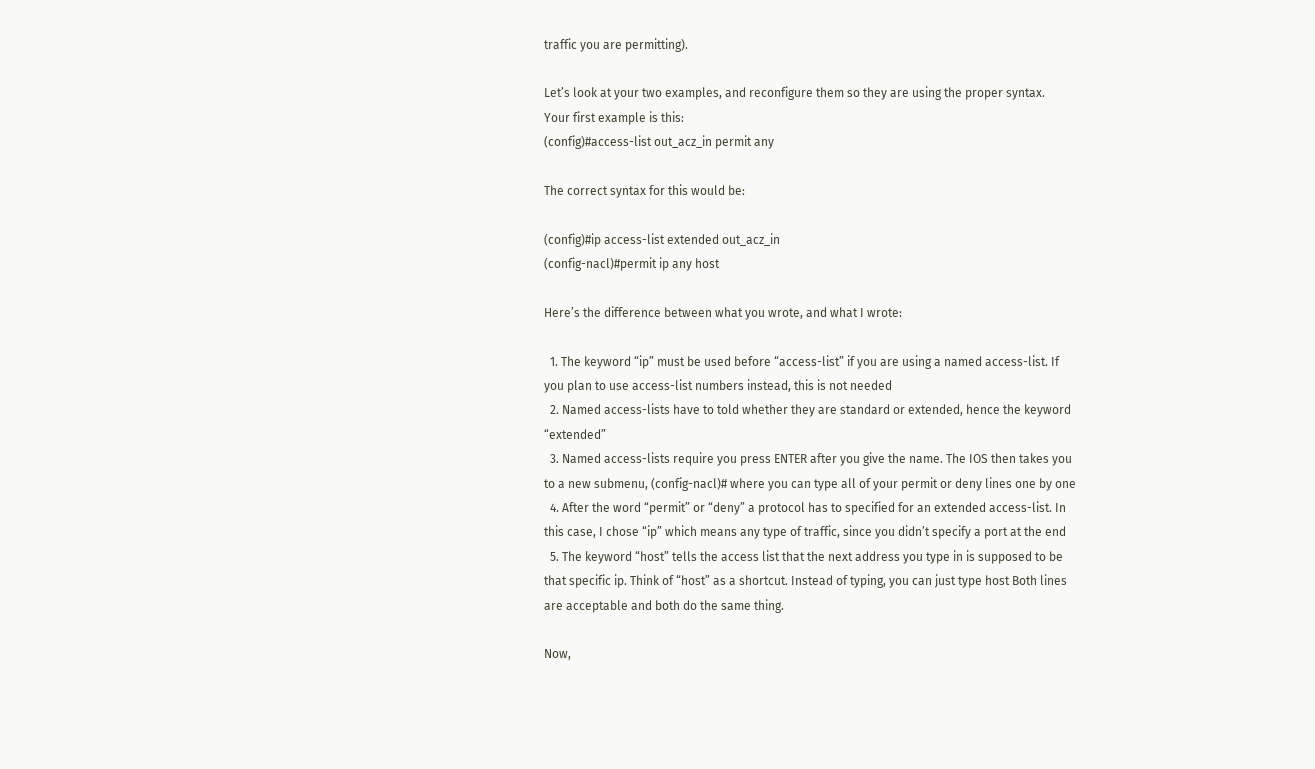traffic you are permitting).

Let’s look at your two examples, and reconfigure them so they are using the proper syntax.
Your first example is this:
(config)#access-list out_acz_in permit any

The correct syntax for this would be:

(config)#ip access-list extended out_acz_in
(config-nacl)#permit ip any host

Here’s the difference between what you wrote, and what I wrote:

  1. The keyword “ip” must be used before “access-list” if you are using a named access-list. If you plan to use access-list numbers instead, this is not needed
  2. Named access-lists have to told whether they are standard or extended, hence the keyword “extended”
  3. Named access-lists require you press ENTER after you give the name. The IOS then takes you to a new submenu, (config-nacl)# where you can type all of your permit or deny lines one by one
  4. After the word “permit” or “deny” a protocol has to specified for an extended access-list. In this case, I chose “ip” which means any type of traffic, since you didn’t specify a port at the end
  5. The keyword “host” tells the access list that the next address you type in is supposed to be that specific ip. Think of “host” as a shortcut. Instead of typing, you can just type host Both lines are acceptable and both do the same thing.

Now,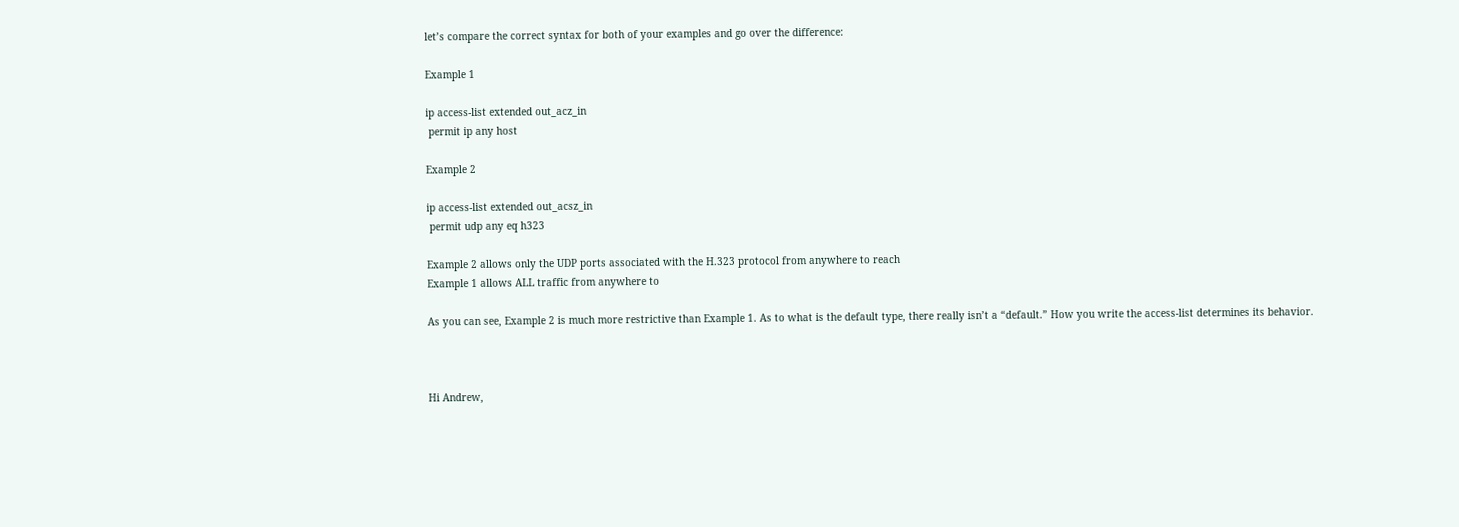let’s compare the correct syntax for both of your examples and go over the difference:

Example 1

ip access-list extended out_acz_in
 permit ip any host

Example 2

ip access-list extended out_acsz_in
 permit udp any eq h323

Example 2 allows only the UDP ports associated with the H.323 protocol from anywhere to reach
Example 1 allows ALL traffic from anywhere to

As you can see, Example 2 is much more restrictive than Example 1. As to what is the default type, there really isn’t a “default.” How you write the access-list determines its behavior.



Hi Andrew,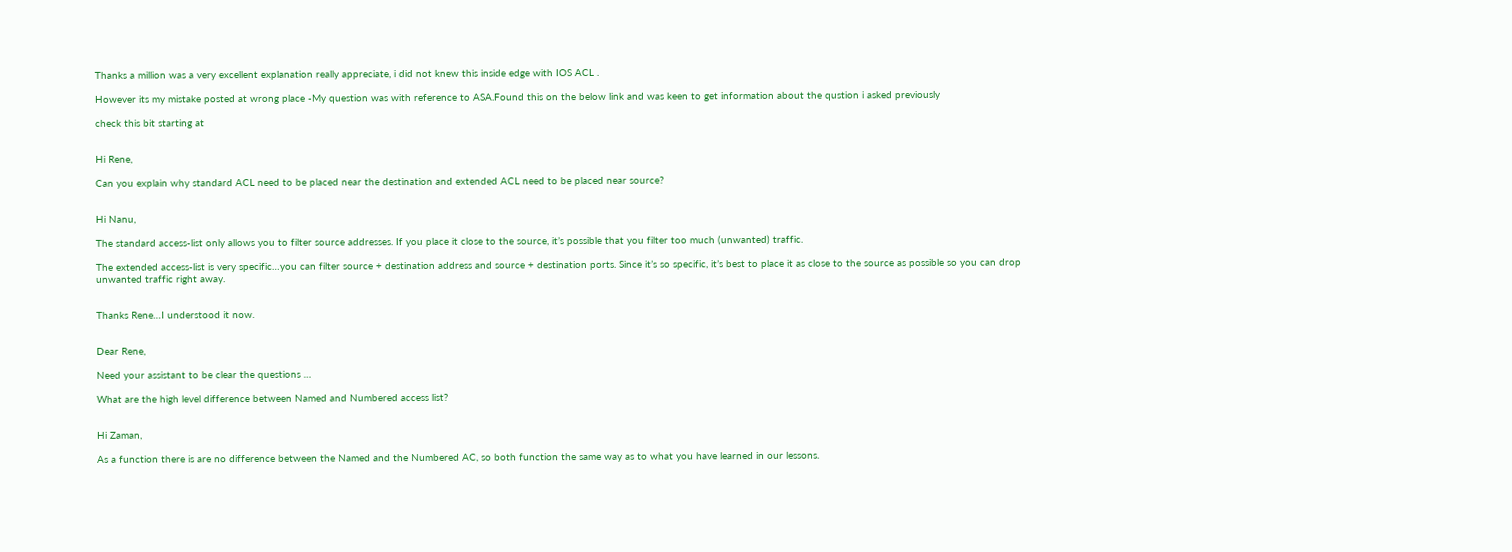Thanks a million was a very excellent explanation really appreciate, i did not knew this inside edge with IOS ACL .

However its my mistake posted at wrong place -My question was with reference to ASA.Found this on the below link and was keen to get information about the qustion i asked previously

check this bit starting at


Hi Rene,

Can you explain why standard ACL need to be placed near the destination and extended ACL need to be placed near source?


Hi Nanu,

The standard access-list only allows you to filter source addresses. If you place it close to the source, it’s possible that you filter too much (unwanted) traffic.

The extended access-list is very specific…you can filter source + destination address and source + destination ports. Since it’s so specific, it’s best to place it as close to the source as possible so you can drop unwanted traffic right away.


Thanks Rene…I understood it now.


Dear Rene,

Need your assistant to be clear the questions …

What are the high level difference between Named and Numbered access list?


Hi Zaman,

As a function there is are no difference between the Named and the Numbered AC, so both function the same way as to what you have learned in our lessons.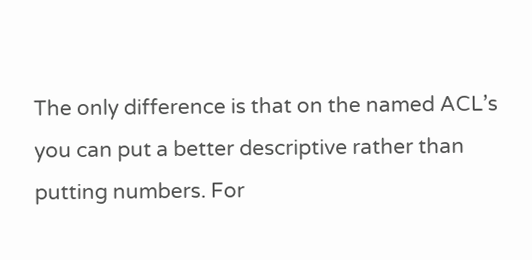The only difference is that on the named ACL’s you can put a better descriptive rather than putting numbers. For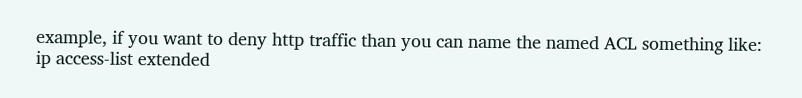example, if you want to deny http traffic than you can name the named ACL something like:
ip access-list extended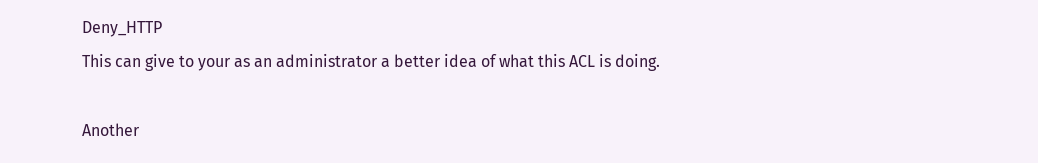Deny_HTTP
This can give to your as an administrator a better idea of what this ACL is doing.

Another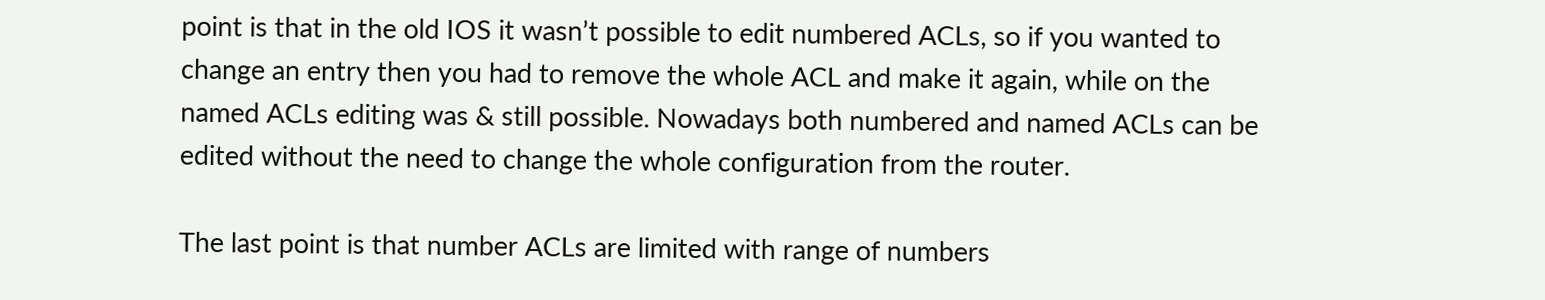point is that in the old IOS it wasn’t possible to edit numbered ACLs, so if you wanted to change an entry then you had to remove the whole ACL and make it again, while on the named ACLs editing was & still possible. Nowadays both numbered and named ACLs can be edited without the need to change the whole configuration from the router.

The last point is that number ACLs are limited with range of numbers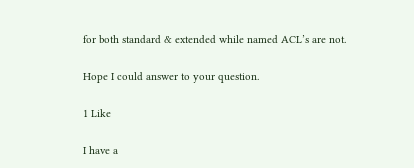for both standard & extended while named ACL’s are not.

Hope I could answer to your question.

1 Like

I have a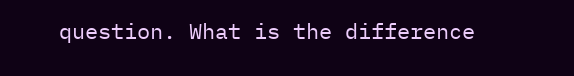question. What is the difference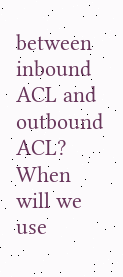between inbound ACL and outbound ACL? When will we use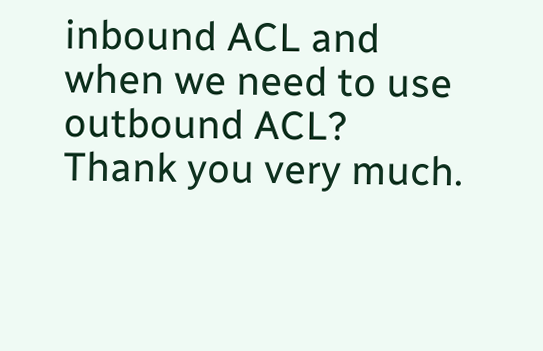inbound ACL and when we need to use outbound ACL? Thank you very much.